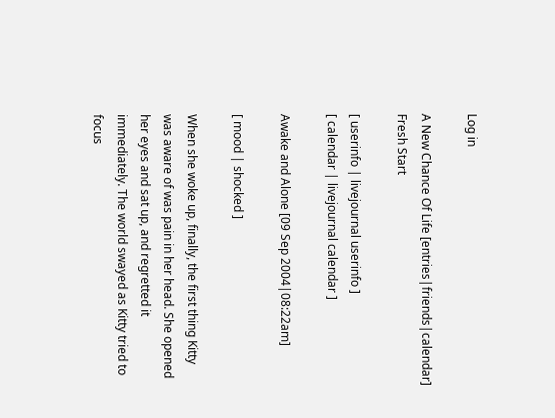Log in

A New Chance Of Life [entries|friends|calendar]
Fresh Start

[ userinfo | livejournal userinfo ]
[ calendar | livejournal calendar ]

Awake and Alone [09 Sep 2004|08:22am]

[ mood | shocked ]

When she woke up, finally, the first thing Kitty was aware of was pain in her head. She opened her eyes and sat up, and regretted it immediately. The world swayed as Kitty tried to focus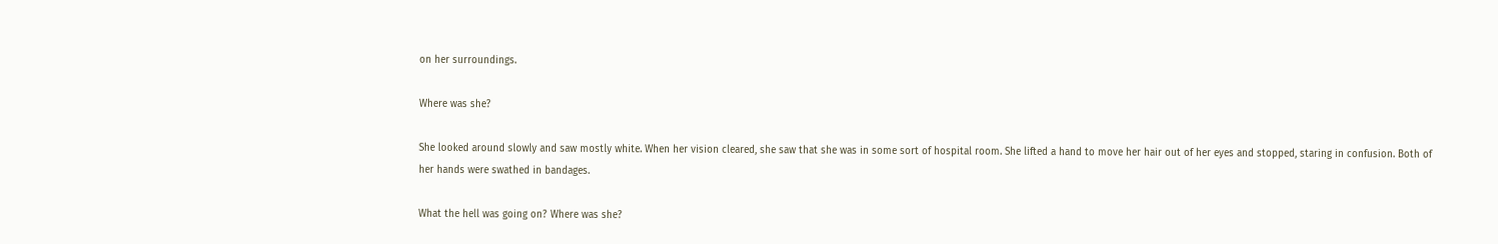on her surroundings.

Where was she?

She looked around slowly and saw mostly white. When her vision cleared, she saw that she was in some sort of hospital room. She lifted a hand to move her hair out of her eyes and stopped, staring in confusion. Both of her hands were swathed in bandages.

What the hell was going on? Where was she?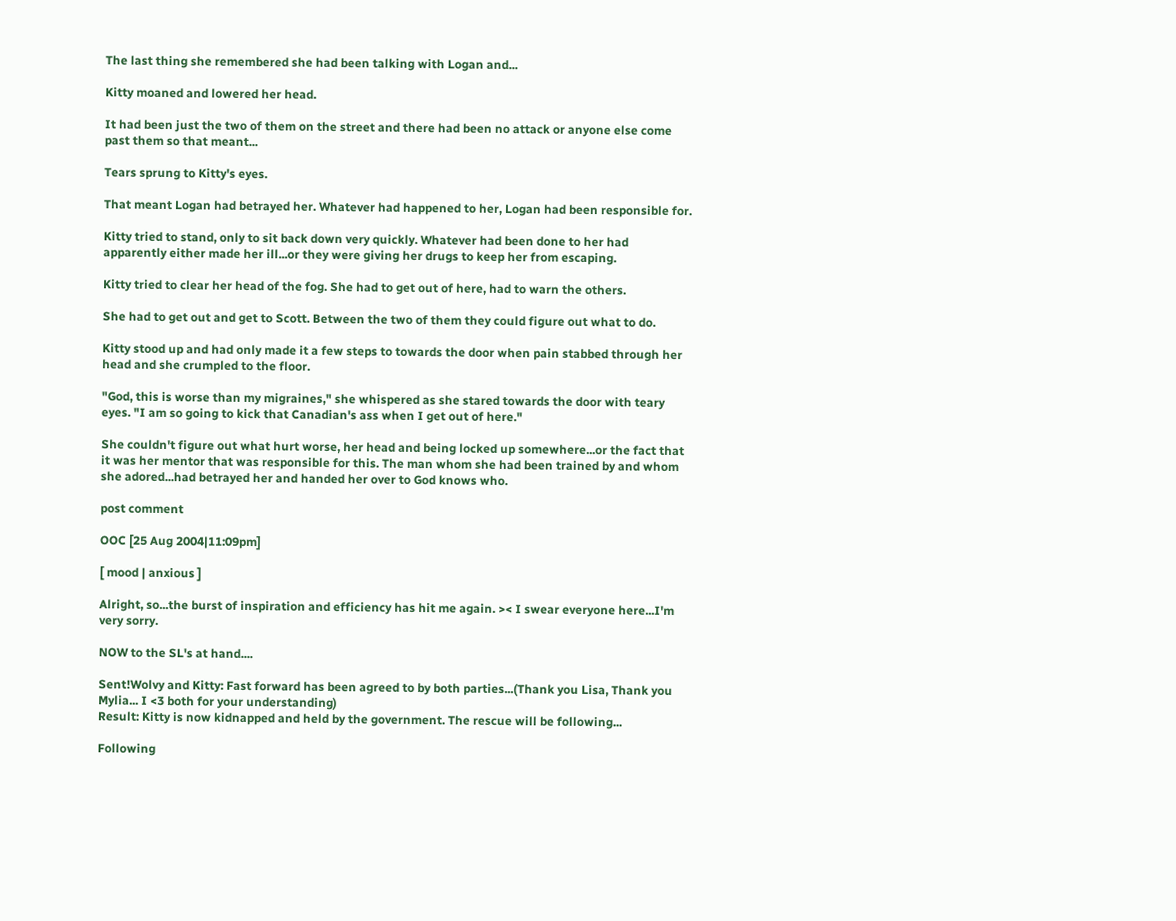The last thing she remembered she had been talking with Logan and...

Kitty moaned and lowered her head.

It had been just the two of them on the street and there had been no attack or anyone else come past them so that meant...

Tears sprung to Kitty's eyes.

That meant Logan had betrayed her. Whatever had happened to her, Logan had been responsible for.

Kitty tried to stand, only to sit back down very quickly. Whatever had been done to her had apparently either made her ill...or they were giving her drugs to keep her from escaping.

Kitty tried to clear her head of the fog. She had to get out of here, had to warn the others.

She had to get out and get to Scott. Between the two of them they could figure out what to do.

Kitty stood up and had only made it a few steps to towards the door when pain stabbed through her head and she crumpled to the floor.

"God, this is worse than my migraines," she whispered as she stared towards the door with teary eyes. "I am so going to kick that Canadian's ass when I get out of here."

She couldn't figure out what hurt worse, her head and being locked up somewhere...or the fact that it was her mentor that was responsible for this. The man whom she had been trained by and whom she adored...had betrayed her and handed her over to God knows who.

post comment

OOC [25 Aug 2004|11:09pm]

[ mood | anxious ]

Alright, so...the burst of inspiration and efficiency has hit me again. >< I swear everyone here...I'm very sorry.

NOW to the SL's at hand....

Sent!Wolvy and Kitty: Fast forward has been agreed to by both parties...(Thank you Lisa, Thank you Mylia... I <3 both for your understanding)
Result: Kitty is now kidnapped and held by the government. The rescue will be following...

Following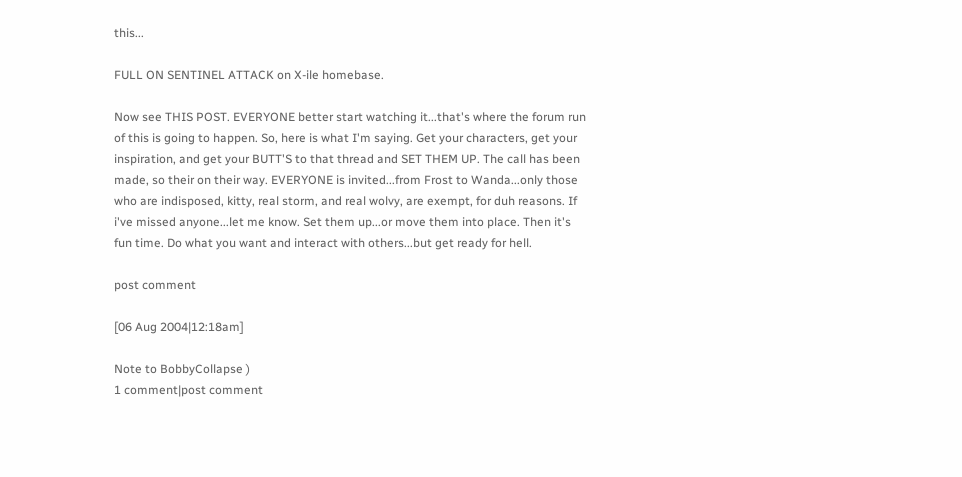this...

FULL ON SENTINEL ATTACK on X-ile homebase.

Now see THIS POST. EVERYONE better start watching it...that's where the forum run of this is going to happen. So, here is what I'm saying. Get your characters, get your inspiration, and get your BUTT'S to that thread and SET THEM UP. The call has been made, so their on their way. EVERYONE is invited...from Frost to Wanda...only those who are indisposed, kitty, real storm, and real wolvy, are exempt, for duh reasons. If i've missed anyone...let me know. Set them up...or move them into place. Then it's fun time. Do what you want and interact with others...but get ready for hell.

post comment

[06 Aug 2004|12:18am]

Note to BobbyCollapse )
1 comment|post comment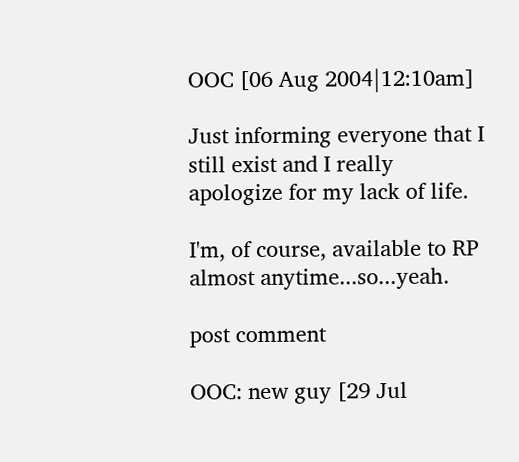OOC [06 Aug 2004|12:10am]

Just informing everyone that I still exist and I really apologize for my lack of life.

I'm, of course, available to RP almost anytime...so...yeah.

post comment

OOC: new guy [29 Jul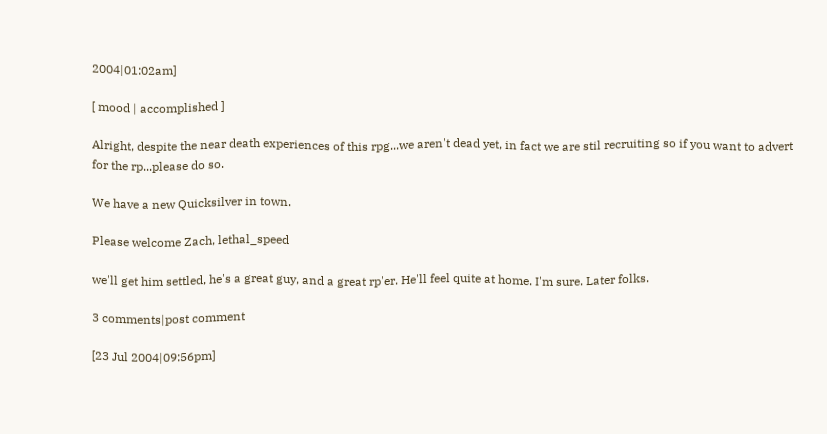2004|01:02am]

[ mood | accomplished ]

Alright, despite the near death experiences of this rpg...we aren't dead yet, in fact we are stil recruiting so if you want to advert for the rp...please do so.

We have a new Quicksilver in town.

Please welcome Zach, lethal_speed

we'll get him settled, he's a great guy, and a great rp'er. He'll feel quite at home. I'm sure. Later folks.

3 comments|post comment

[23 Jul 2004|09:56pm]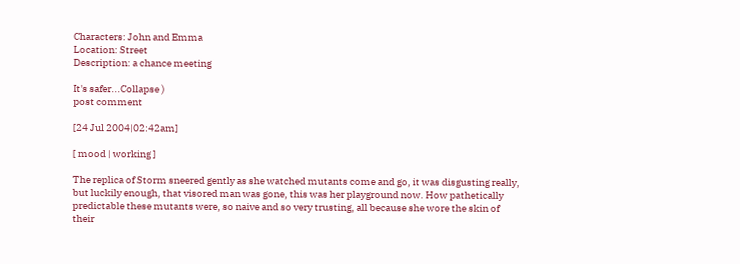Characters: John and Emma
Location: Street
Description: a chance meeting

It's safer...Collapse )
post comment

[24 Jul 2004|02:42am]

[ mood | working ]

The replica of Storm sneered gently as she watched mutants come and go, it was disgusting really, but luckily enough, that visored man was gone, this was her playground now. How pathetically predictable these mutants were, so naive and so very trusting, all because she wore the skin of their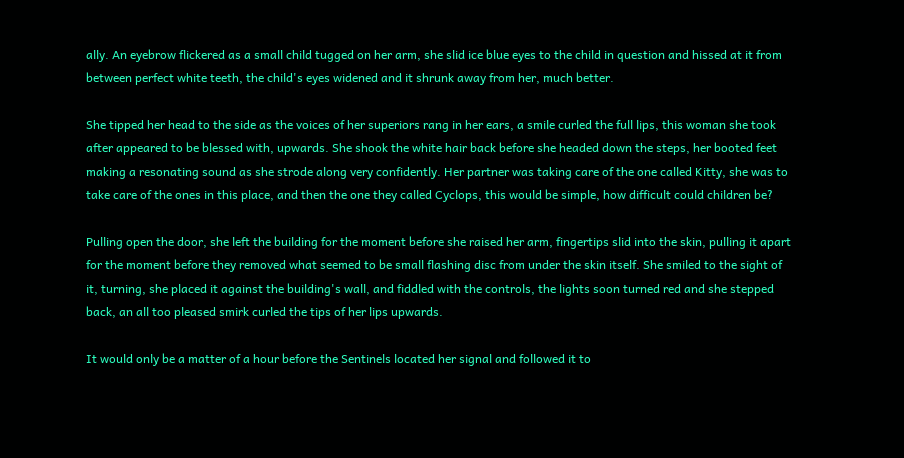ally. An eyebrow flickered as a small child tugged on her arm, she slid ice blue eyes to the child in question and hissed at it from between perfect white teeth, the child's eyes widened and it shrunk away from her, much better.

She tipped her head to the side as the voices of her superiors rang in her ears, a smile curled the full lips, this woman she took after appeared to be blessed with, upwards. She shook the white hair back before she headed down the steps, her booted feet making a resonating sound as she strode along very confidently. Her partner was taking care of the one called Kitty, she was to take care of the ones in this place, and then the one they called Cyclops, this would be simple, how difficult could children be?

Pulling open the door, she left the building for the moment before she raised her arm, fingertips slid into the skin, pulling it apart for the moment before they removed what seemed to be small flashing disc from under the skin itself. She smiled to the sight of it, turning, she placed it against the building's wall, and fiddled with the controls, the lights soon turned red and she stepped back, an all too pleased smirk curled the tips of her lips upwards.

It would only be a matter of a hour before the Sentinels located her signal and followed it to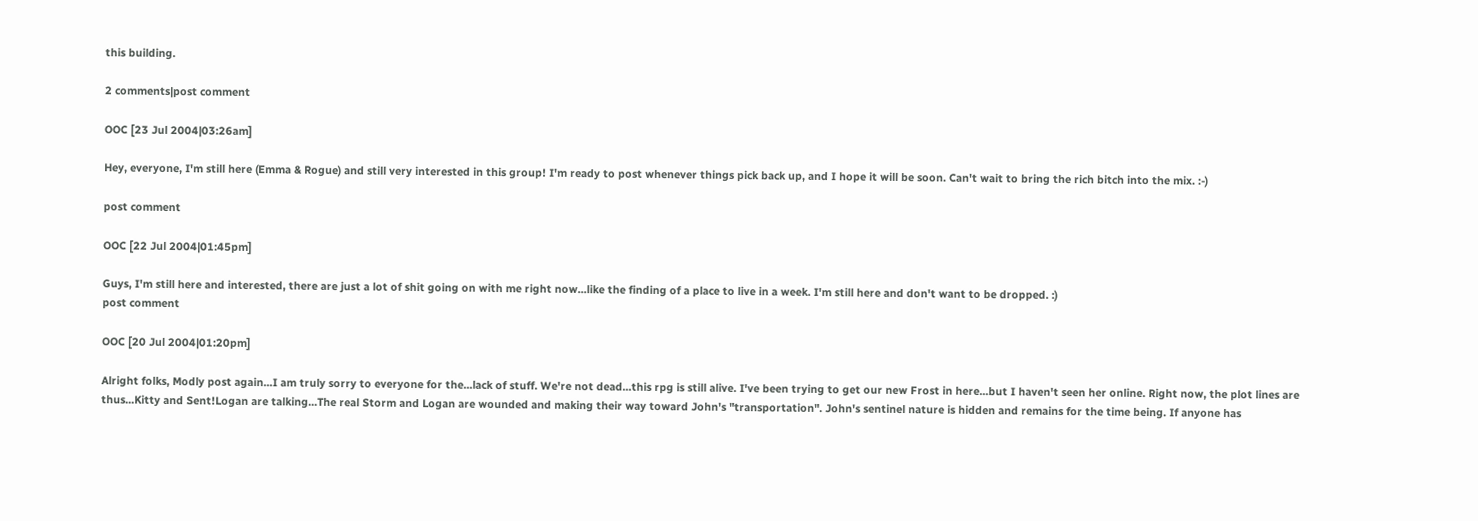this building.

2 comments|post comment

OOC [23 Jul 2004|03:26am]

Hey, everyone, I'm still here (Emma & Rogue) and still very interested in this group! I'm ready to post whenever things pick back up, and I hope it will be soon. Can't wait to bring the rich bitch into the mix. :-)

post comment

OOC [22 Jul 2004|01:45pm]

Guys, I'm still here and interested, there are just a lot of shit going on with me right now...like the finding of a place to live in a week. I'm still here and don't want to be dropped. :)
post comment

OOC [20 Jul 2004|01:20pm]

Alright folks, Modly post again...I am truly sorry to everyone for the...lack of stuff. We're not dead...this rpg is still alive. I've been trying to get our new Frost in here...but I haven't seen her online. Right now, the plot lines are thus...Kitty and Sent!Logan are talking...The real Storm and Logan are wounded and making their way toward John's "transportation". John's sentinel nature is hidden and remains for the time being. If anyone has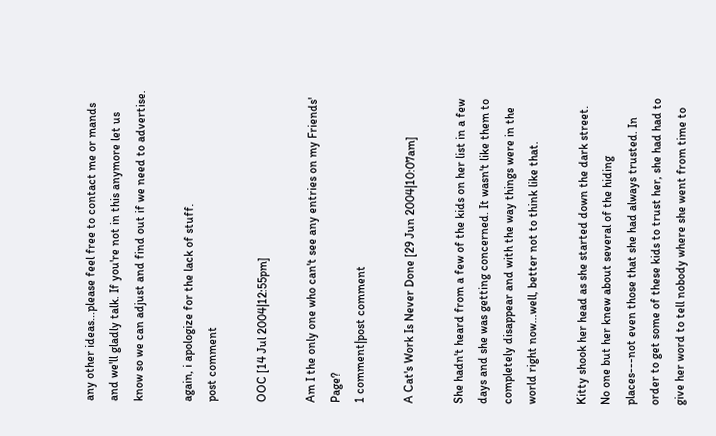any other ideas...please feel free to contact me or mands and we'll gladly talk. If you're not in this anymore let us know so we can adjust and find out if we need to advertise.

again, i apologize for the lack of stuff.
post comment

OOC [14 Jul 2004|12:55pm]

Am I the only one who can't see any entries on my Friends' Page?
1 comment|post comment

A Cat's Work Is Never Done [29 Jun 2004|10:07am]

She hadn't heard from a few of the kids on her list in a few days and she was getting concerned. It wasn't like them to completely disappear and with the way things were in the world right now...well, better not to think like that.

Kitty shook her head as she started down the dark street. No one but her knew about several of the hiding places---not even those that she had always trusted. In order to get some of these kids to trust her, she had had to give her word to tell nobody where she went from time to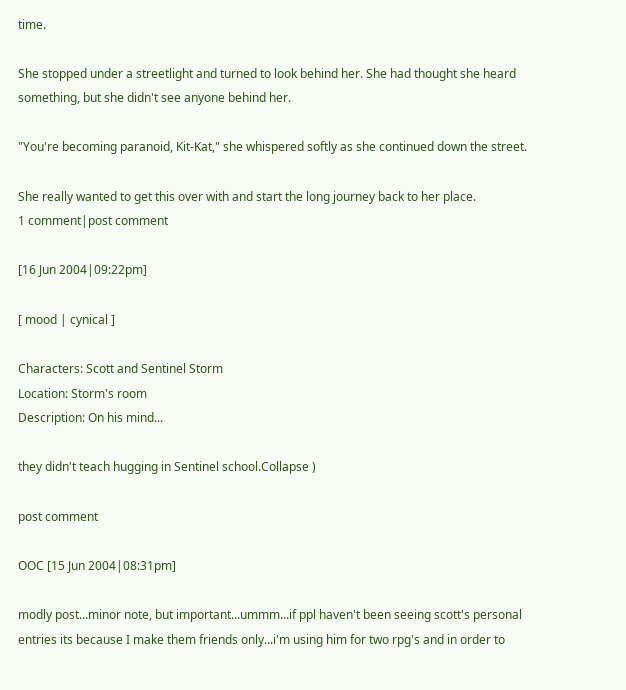time.

She stopped under a streetlight and turned to look behind her. She had thought she heard something, but she didn't see anyone behind her.

"You're becoming paranoid, Kit-Kat," she whispered softly as she continued down the street.

She really wanted to get this over with and start the long journey back to her place.
1 comment|post comment

[16 Jun 2004|09:22pm]

[ mood | cynical ]

Characters: Scott and Sentinel Storm
Location: Storm's room
Description: On his mind...

they didn't teach hugging in Sentinel school.Collapse )

post comment

OOC [15 Jun 2004|08:31pm]

modly post...minor note, but important...ummm...if ppl haven't been seeing scott's personal entries its because I make them friends only...i'm using him for two rpg's and in order to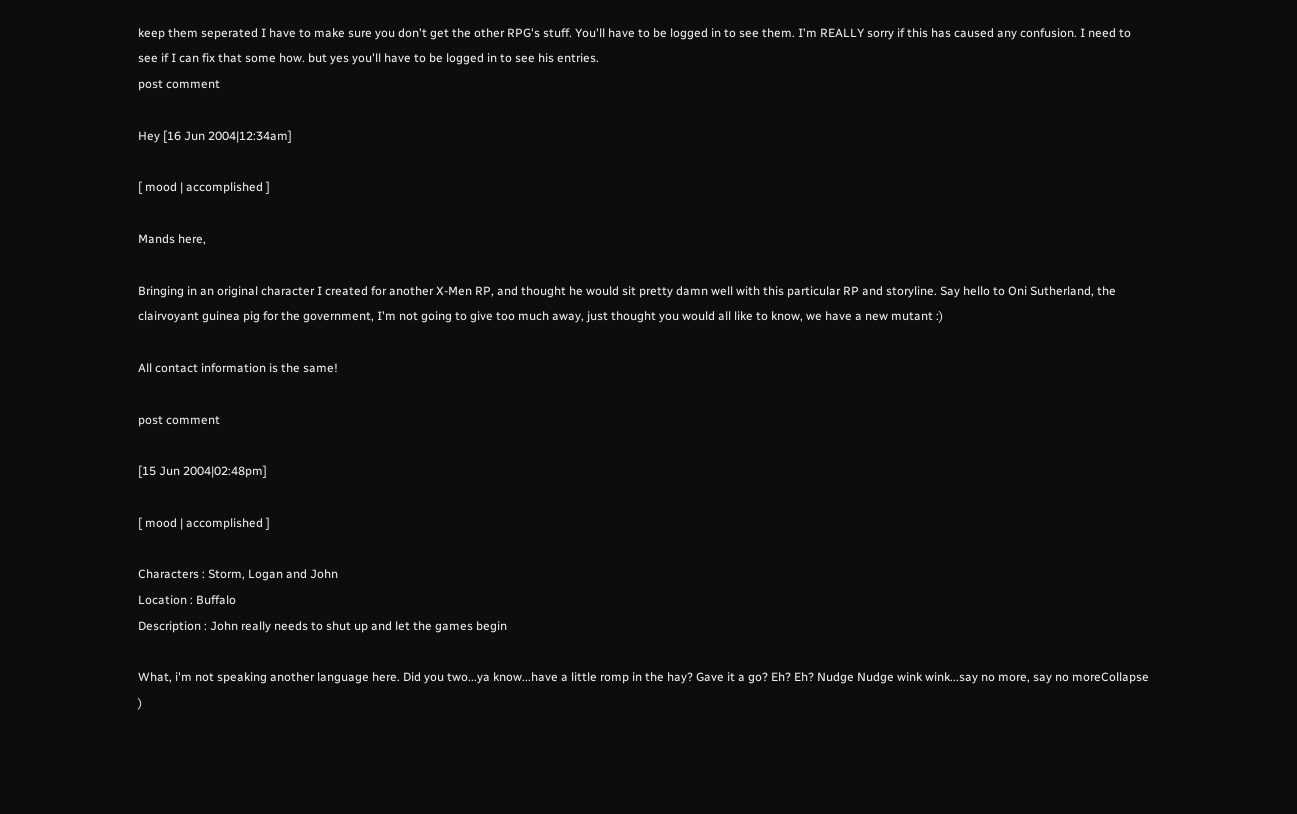keep them seperated I have to make sure you don't get the other RPG's stuff. You'll have to be logged in to see them. I'm REALLY sorry if this has caused any confusion. I need to see if I can fix that some how. but yes you'll have to be logged in to see his entries.
post comment

Hey [16 Jun 2004|12:34am]

[ mood | accomplished ]

Mands here,

Bringing in an original character I created for another X-Men RP, and thought he would sit pretty damn well with this particular RP and storyline. Say hello to Oni Sutherland, the clairvoyant guinea pig for the government, I'm not going to give too much away, just thought you would all like to know, we have a new mutant :)

All contact information is the same!

post comment

[15 Jun 2004|02:48pm]

[ mood | accomplished ]

Characters : Storm, Logan and John
Location : Buffalo
Description : John really needs to shut up and let the games begin

What, i'm not speaking another language here. Did you two...ya know...have a little romp in the hay? Gave it a go? Eh? Eh? Nudge Nudge wink wink...say no more, say no moreCollapse )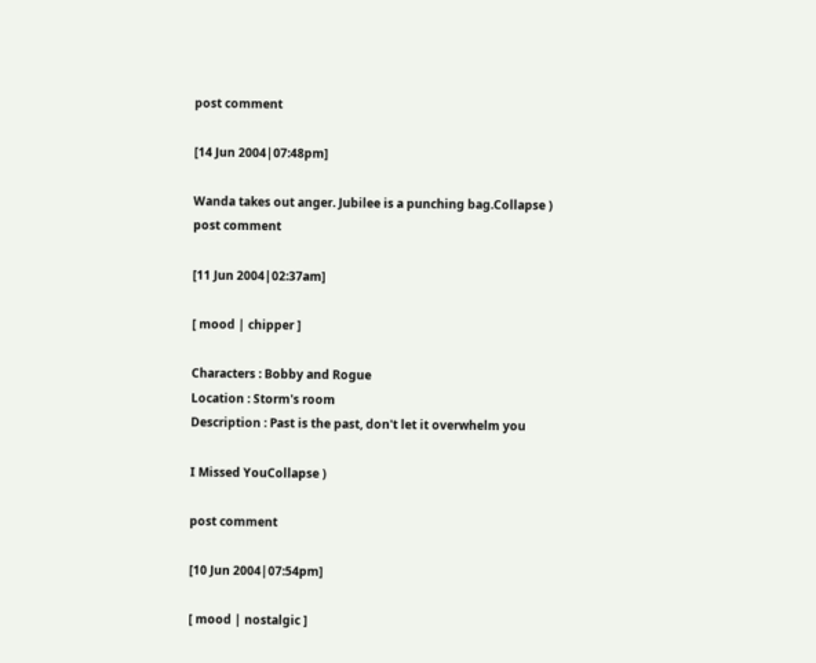post comment

[14 Jun 2004|07:48pm]

Wanda takes out anger. Jubilee is a punching bag.Collapse )
post comment

[11 Jun 2004|02:37am]

[ mood | chipper ]

Characters : Bobby and Rogue
Location : Storm's room
Description : Past is the past, don't let it overwhelm you

I Missed YouCollapse )

post comment

[10 Jun 2004|07:54pm]

[ mood | nostalgic ]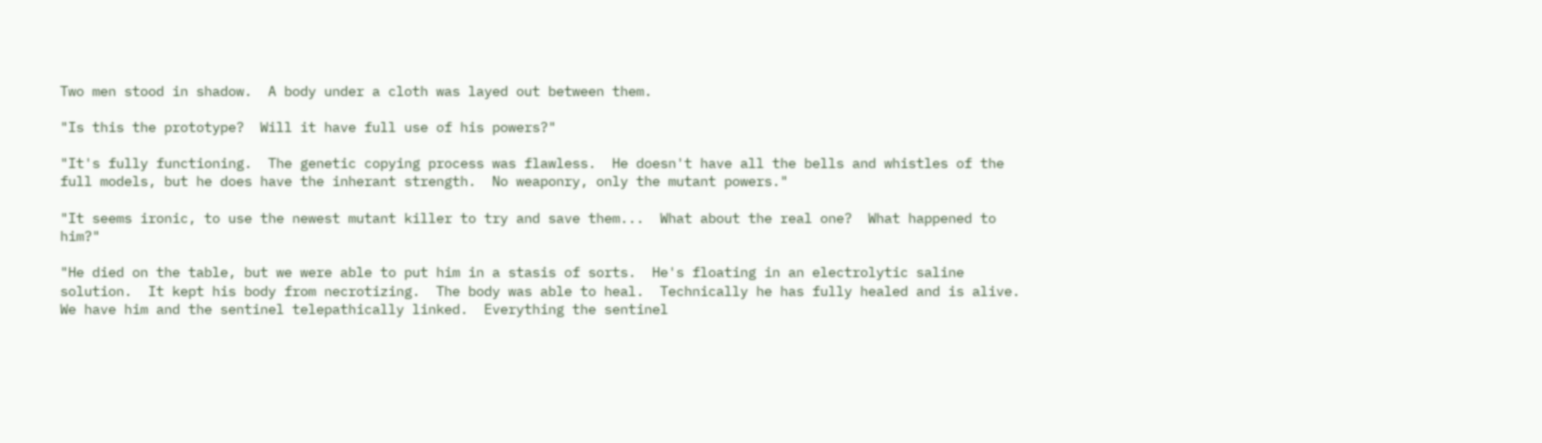Two men stood in shadow.  A body under a cloth was layed out between them.

"Is this the prototype?  Will it have full use of his powers?"

"It's fully functioning.  The genetic copying process was flawless.  He doesn't have all the bells and whistles of the full models, but he does have the inherant strength.  No weaponry, only the mutant powers."

"It seems ironic, to use the newest mutant killer to try and save them...  What about the real one?  What happened to him?"

"He died on the table, but we were able to put him in a stasis of sorts.  He's floating in an electrolytic saline solution.  It kept his body from necrotizing.  The body was able to heal.  Technically he has fully healed and is alive.  We have him and the sentinel telepathically linked.  Everything the sentinel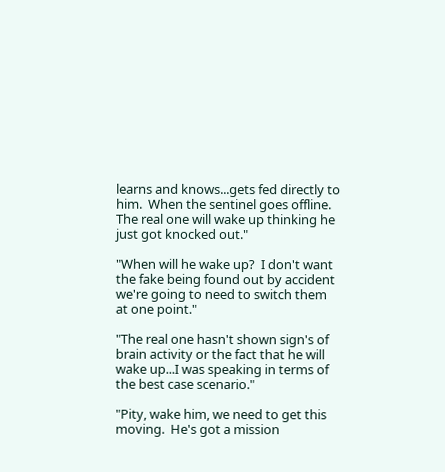learns and knows...gets fed directly to him.  When the sentinel goes offline.  The real one will wake up thinking he just got knocked out."

"When will he wake up?  I don't want the fake being found out by accident we're going to need to switch them at one point."

"The real one hasn't shown sign's of brain activity or the fact that he will wake up...I was speaking in terms of the best case scenario."

"Pity, wake him, we need to get this moving.  He's got a mission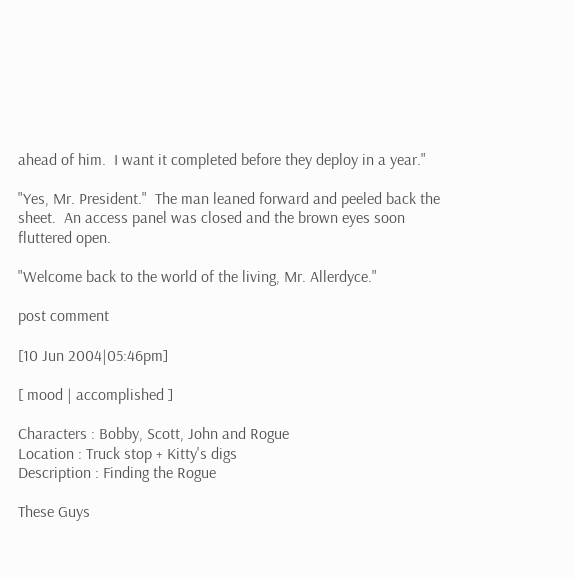ahead of him.  I want it completed before they deploy in a year."

"Yes, Mr. President."  The man leaned forward and peeled back the sheet.  An access panel was closed and the brown eyes soon fluttered open.

"Welcome back to the world of the living, Mr. Allerdyce."

post comment

[10 Jun 2004|05:46pm]

[ mood | accomplished ]

Characters : Bobby, Scott, John and Rogue
Location : Truck stop + Kitty's digs
Description : Finding the Rogue

These Guys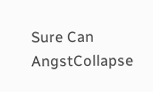Sure Can AngstCollapse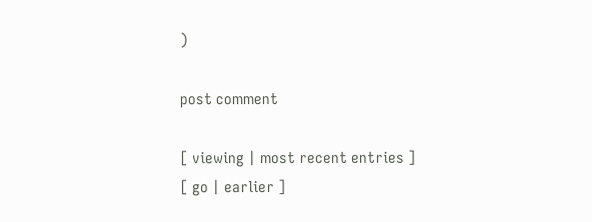)

post comment

[ viewing | most recent entries ]
[ go | earlier ]